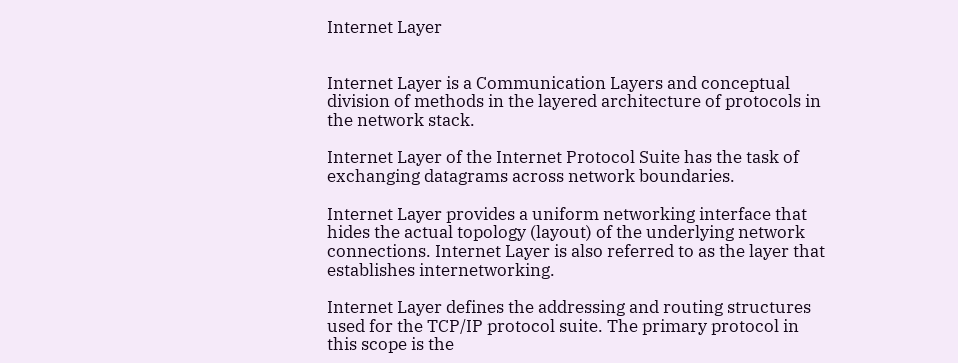Internet Layer


Internet Layer is a Communication Layers and conceptual division of methods in the layered architecture of protocols in the network stack.

Internet Layer of the Internet Protocol Suite has the task of exchanging datagrams across network boundaries.

Internet Layer provides a uniform networking interface that hides the actual topology (layout) of the underlying network connections. Internet Layer is also referred to as the layer that establishes internetworking.

Internet Layer defines the addressing and routing structures used for the TCP/IP protocol suite. The primary protocol in this scope is the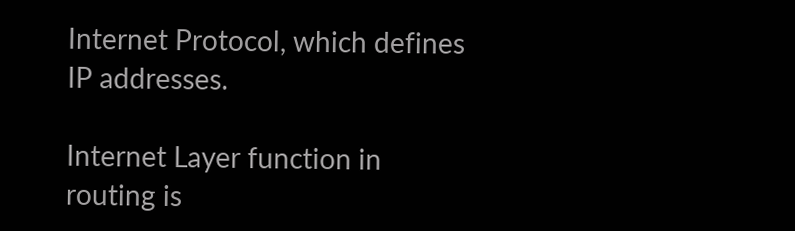Internet Protocol, which defines IP addresses.

Internet Layer function in routing is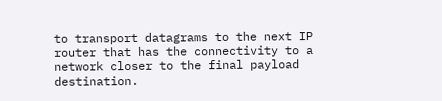to transport datagrams to the next IP router that has the connectivity to a network closer to the final payload destination.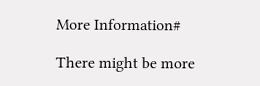More Information#

There might be more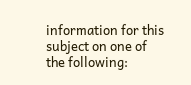information for this subject on one of the following: